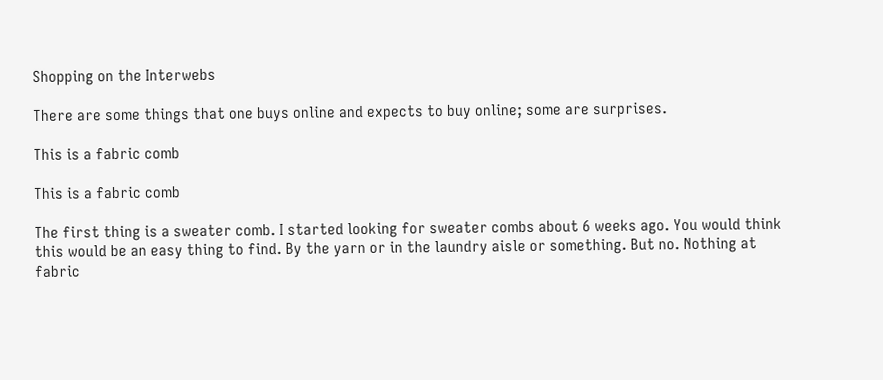Shopping on the Interwebs

There are some things that one buys online and expects to buy online; some are surprises.

This is a fabric comb

This is a fabric comb

The first thing is a sweater comb. I started looking for sweater combs about 6 weeks ago. You would think this would be an easy thing to find. By the yarn or in the laundry aisle or something. But no. Nothing at fabric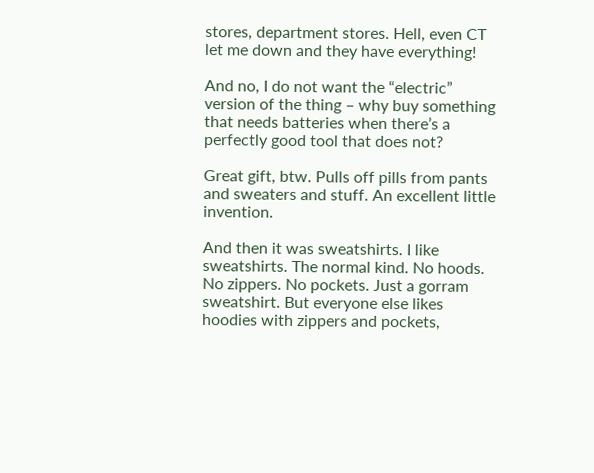stores, department stores. Hell, even CT let me down and they have everything!

And no, I do not want the “electric” version of the thing – why buy something that needs batteries when there’s a perfectly good tool that does not?

Great gift, btw. Pulls off pills from pants and sweaters and stuff. An excellent little invention.

And then it was sweatshirts. I like sweatshirts. The normal kind. No hoods. No zippers. No pockets. Just a gorram sweatshirt. But everyone else likes hoodies with zippers and pockets,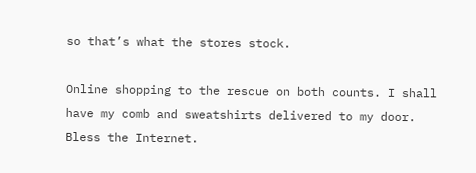so that’s what the stores stock.

Online shopping to the rescue on both counts. I shall have my comb and sweatshirts delivered to my door. Bless the Internet.